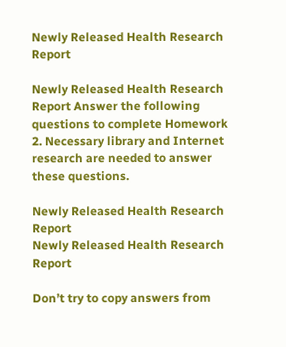Newly Released Health Research Report

Newly Released Health Research Report Answer the following questions to complete Homework 2. Necessary library and Internet research are needed to answer these questions.

Newly Released Health Research Report
Newly Released Health Research Report

Don’t try to copy answers from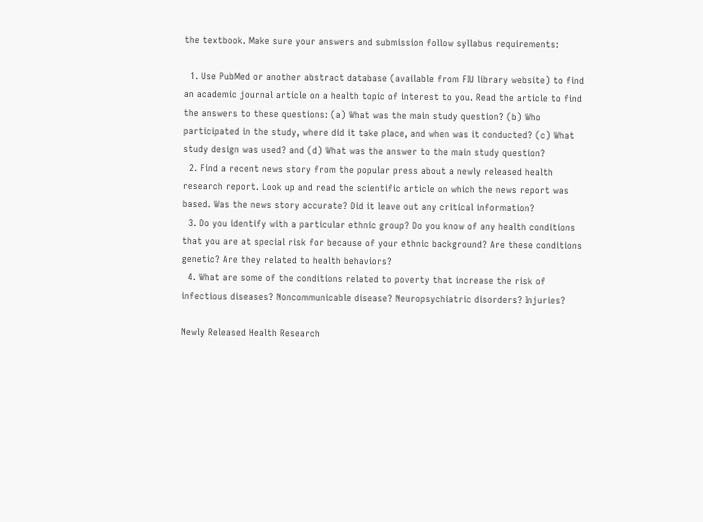the textbook. Make sure your answers and submission follow syllabus requirements:

  1. Use PubMed or another abstract database (available from FIU library website) to find an academic journal article on a health topic of interest to you. Read the article to find the answers to these questions: (a) What was the main study question? (b) Who participated in the study, where did it take place, and when was it conducted? (c) What study design was used? and (d) What was the answer to the main study question?
  2. Find a recent news story from the popular press about a newly released health research report. Look up and read the scientific article on which the news report was based. Was the news story accurate? Did it leave out any critical information?
  3. Do you identify with a particular ethnic group? Do you know of any health conditions that you are at special risk for because of your ethnic background? Are these conditions genetic? Are they related to health behaviors?
  4. What are some of the conditions related to poverty that increase the risk of infectious diseases? Noncommunicable disease? Neuropsychiatric disorders? Injuries?

Newly Released Health Research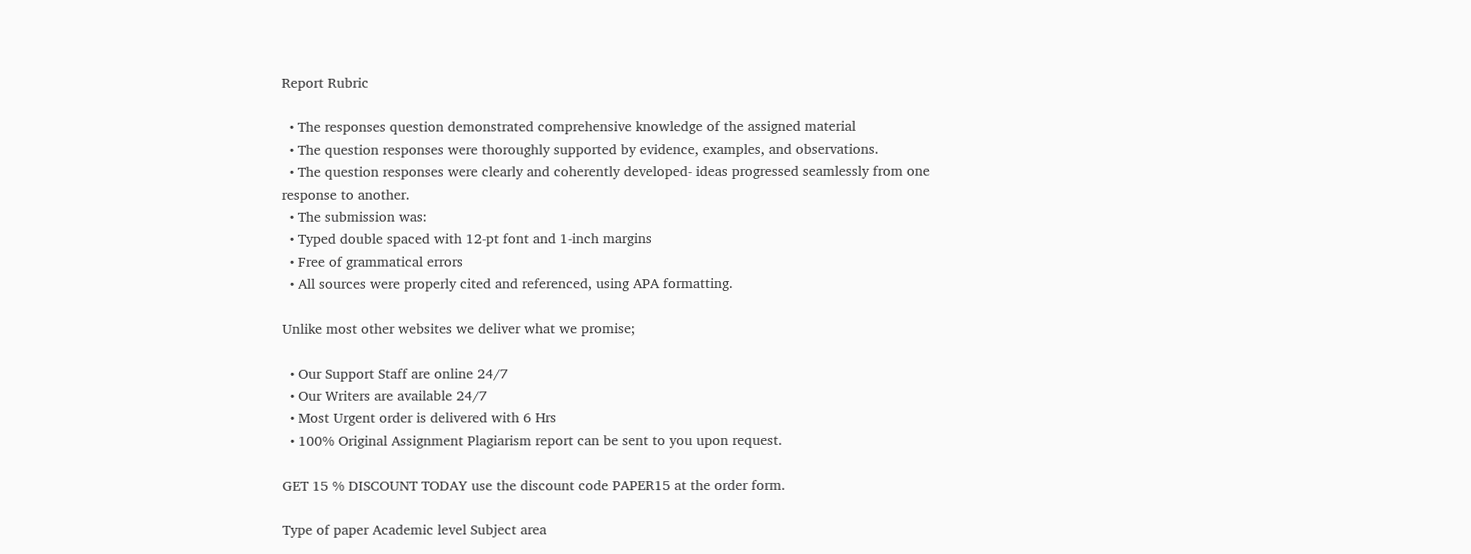Report Rubric

  • The responses question demonstrated comprehensive knowledge of the assigned material
  • The question responses were thoroughly supported by evidence, examples, and observations.
  • The question responses were clearly and coherently developed- ideas progressed seamlessly from one response to another.
  • The submission was:
  • Typed double spaced with 12-pt font and 1-inch margins
  • Free of grammatical errors
  • All sources were properly cited and referenced, using APA formatting.

Unlike most other websites we deliver what we promise;

  • Our Support Staff are online 24/7
  • Our Writers are available 24/7
  • Most Urgent order is delivered with 6 Hrs
  • 100% Original Assignment Plagiarism report can be sent to you upon request.

GET 15 % DISCOUNT TODAY use the discount code PAPER15 at the order form.

Type of paper Academic level Subject area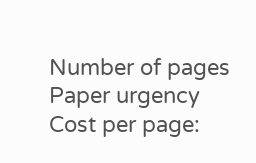Number of pages Paper urgency Cost per page: